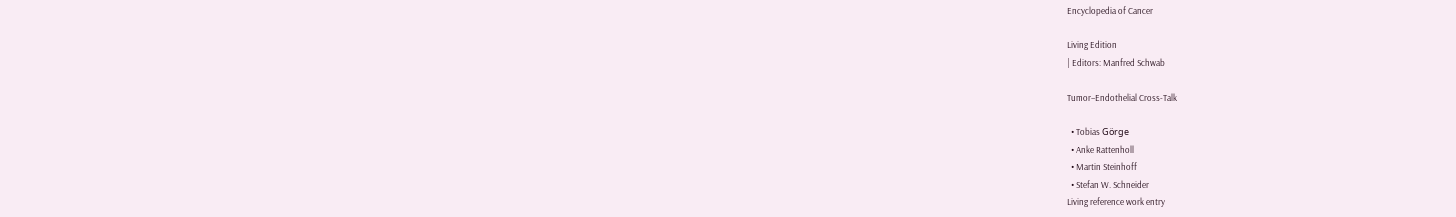Encyclopedia of Cancer

Living Edition
| Editors: Manfred Schwab

Tumor–Endothelial Cross-Talk

  • Tobias Görge
  • Anke Rattenholl
  • Martin Steinhoff
  • Stefan W. Schneider
Living reference work entry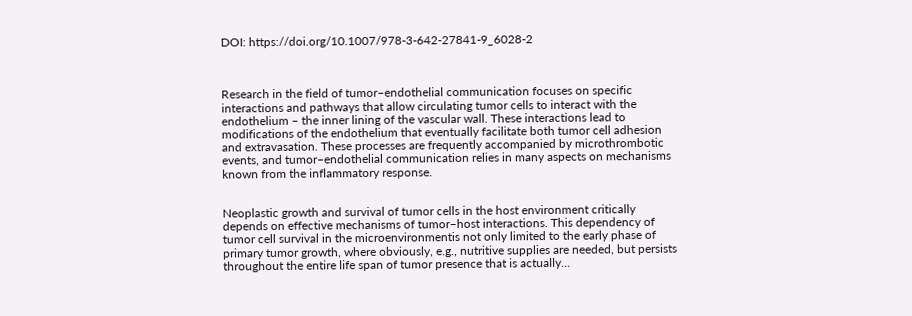DOI: https://doi.org/10.1007/978-3-642-27841-9_6028-2



Research in the field of tumor–endothelial communication focuses on specific interactions and pathways that allow circulating tumor cells to interact with the endothelium – the inner lining of the vascular wall. These interactions lead to modifications of the endothelium that eventually facilitate both tumor cell adhesion and extravasation. These processes are frequently accompanied by microthrombotic events, and tumor–endothelial communication relies in many aspects on mechanisms known from the inflammatory response.


Neoplastic growth and survival of tumor cells in the host environment critically depends on effective mechanisms of tumor–host interactions. This dependency of tumor cell survival in the microenvironmentis not only limited to the early phase of primary tumor growth, where obviously, e.g., nutritive supplies are needed, but persists throughout the entire life span of tumor presence that is actually...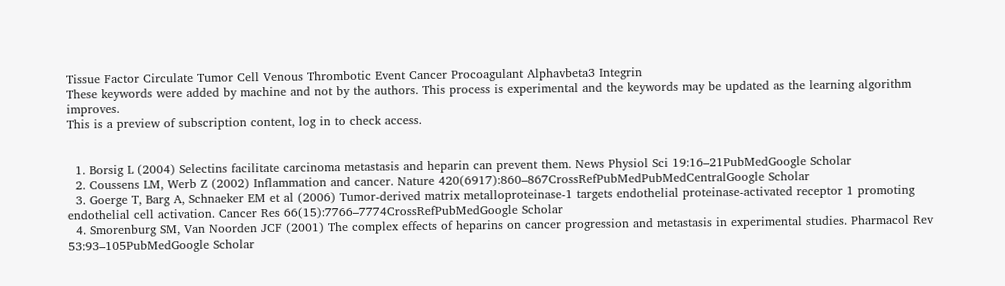Tissue Factor Circulate Tumor Cell Venous Thrombotic Event Cancer Procoagulant Alphavbeta3 Integrin
These keywords were added by machine and not by the authors. This process is experimental and the keywords may be updated as the learning algorithm improves.
This is a preview of subscription content, log in to check access.


  1. Borsig L (2004) Selectins facilitate carcinoma metastasis and heparin can prevent them. News Physiol Sci 19:16–21PubMedGoogle Scholar
  2. Coussens LM, Werb Z (2002) Inflammation and cancer. Nature 420(6917):860–867CrossRefPubMedPubMedCentralGoogle Scholar
  3. Goerge T, Barg A, Schnaeker EM et al (2006) Tumor-derived matrix metalloproteinase-1 targets endothelial proteinase-activated receptor 1 promoting endothelial cell activation. Cancer Res 66(15):7766–7774CrossRefPubMedGoogle Scholar
  4. Smorenburg SM, Van Noorden JCF (2001) The complex effects of heparins on cancer progression and metastasis in experimental studies. Pharmacol Rev 53:93–105PubMedGoogle Scholar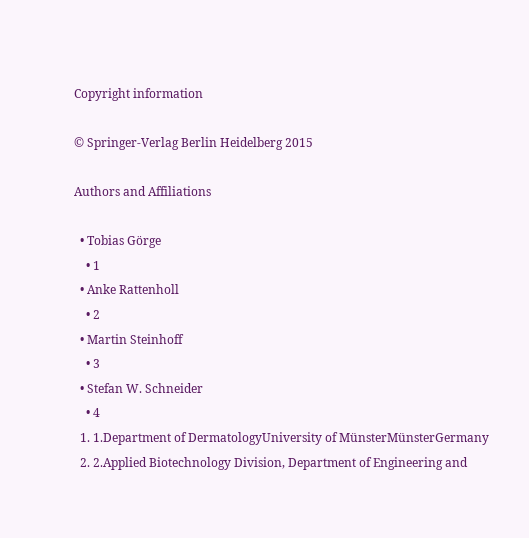Copyright information

© Springer-Verlag Berlin Heidelberg 2015

Authors and Affiliations

  • Tobias Görge
    • 1
  • Anke Rattenholl
    • 2
  • Martin Steinhoff
    • 3
  • Stefan W. Schneider
    • 4
  1. 1.Department of DermatologyUniversity of MünsterMünsterGermany
  2. 2.Applied Biotechnology Division, Department of Engineering and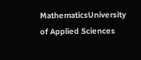MathematicsUniversity of Applied Sciences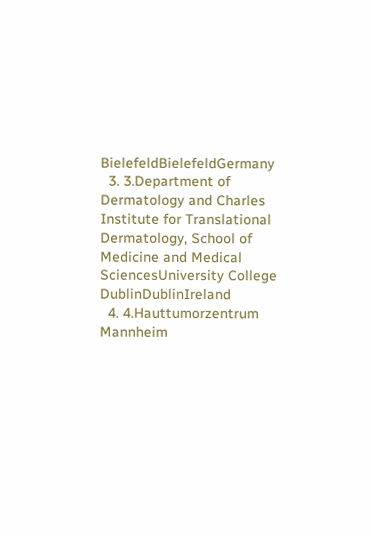BielefeldBielefeldGermany
  3. 3.Department of Dermatology and Charles Institute for Translational Dermatology, School of Medicine and Medical SciencesUniversity College DublinDublinIreland
  4. 4.Hauttumorzentrum Mannheim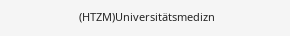(HTZM)Universitätsmedizn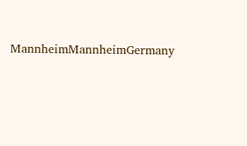MannheimMannheimGermany